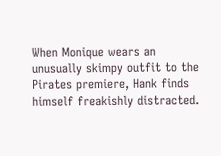When Monique wears an unusually skimpy outfit to the Pirates premiere, Hank finds himself freakishly distracted.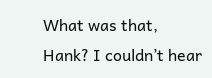What was that, Hank? I couldn’t hear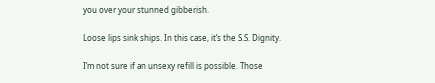you over your stunned gibberish.

Loose lips sink ships. In this case, it’s the S.S. Dignity.

I’m not sure if an unsexy refill is possible. Those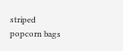striped popcorn bags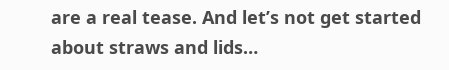are a real tease. And let’s not get started about straws and lids…